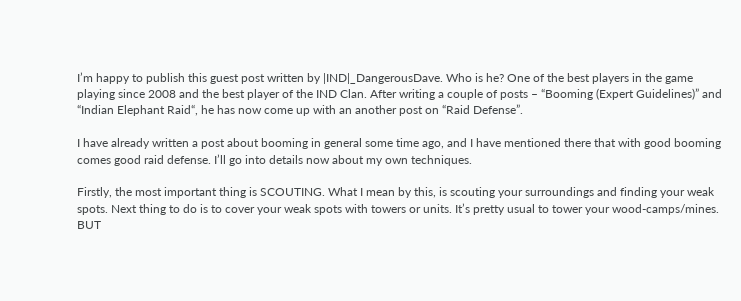I’m happy to publish this guest post written by |IND|_DangerousDave. Who is he? One of the best players in the game playing since 2008 and the best player of the IND Clan. After writing a couple of posts – “Booming (Expert Guidelines)” and “Indian Elephant Raid“, he has now come up with an another post on “Raid Defense”.

I have already written a post about booming in general some time ago, and I have mentioned there that with good booming comes good raid defense. I’ll go into details now about my own techniques.

Firstly, the most important thing is SCOUTING. What I mean by this, is scouting your surroundings and finding your weak spots. Next thing to do is to cover your weak spots with towers or units. It’s pretty usual to tower your wood-camps/mines. BUT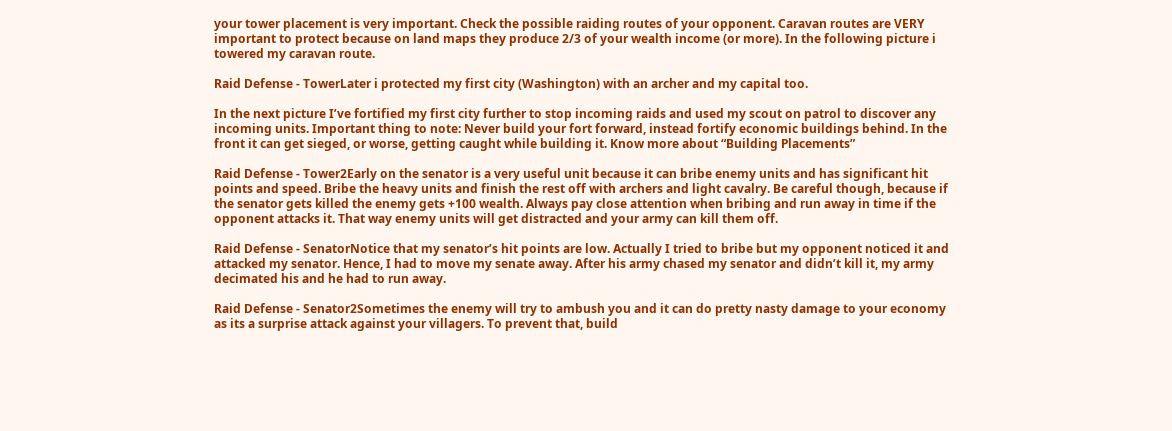your tower placement is very important. Check the possible raiding routes of your opponent. Caravan routes are VERY important to protect because on land maps they produce 2/3 of your wealth income (or more). In the following picture i towered my caravan route.

Raid Defense - TowerLater i protected my first city (Washington) with an archer and my capital too.

In the next picture I’ve fortified my first city further to stop incoming raids and used my scout on patrol to discover any incoming units. Important thing to note: Never build your fort forward, instead fortify economic buildings behind. In the front it can get sieged, or worse, getting caught while building it. Know more about “Building Placements”

Raid Defense - Tower2Early on the senator is a very useful unit because it can bribe enemy units and has significant hit points and speed. Bribe the heavy units and finish the rest off with archers and light cavalry. Be careful though, because if the senator gets killed the enemy gets +100 wealth. Always pay close attention when bribing and run away in time if the opponent attacks it. That way enemy units will get distracted and your army can kill them off.

Raid Defense - SenatorNotice that my senator’s hit points are low. Actually I tried to bribe but my opponent noticed it and attacked my senator. Hence, I had to move my senate away. After his army chased my senator and didn’t kill it, my army decimated his and he had to run away.

Raid Defense - Senator2Sometimes the enemy will try to ambush you and it can do pretty nasty damage to your economy as its a surprise attack against your villagers. To prevent that, build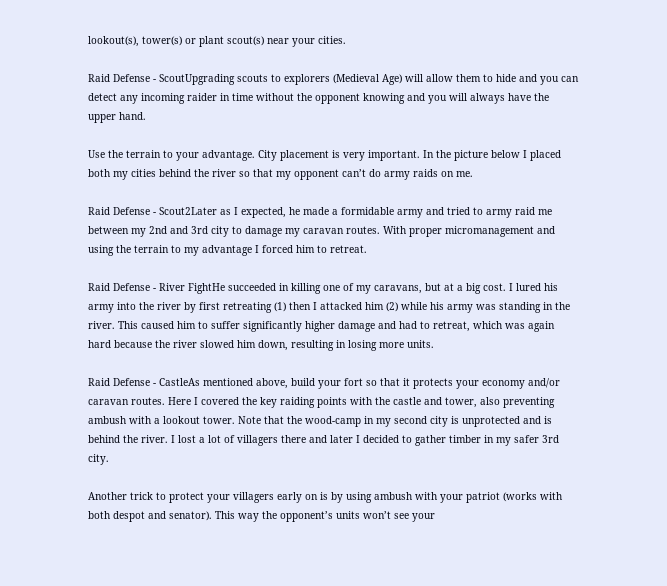lookout(s), tower(s) or plant scout(s) near your cities.

Raid Defense - ScoutUpgrading scouts to explorers (Medieval Age) will allow them to hide and you can detect any incoming raider in time without the opponent knowing and you will always have the upper hand.

Use the terrain to your advantage. City placement is very important. In the picture below I placed both my cities behind the river so that my opponent can’t do army raids on me.

Raid Defense - Scout2Later as I expected, he made a formidable army and tried to army raid me between my 2nd and 3rd city to damage my caravan routes. With proper micromanagement and using the terrain to my advantage I forced him to retreat.

Raid Defense - River FightHe succeeded in killing one of my caravans, but at a big cost. I lured his army into the river by first retreating (1) then I attacked him (2) while his army was standing in the river. This caused him to suffer significantly higher damage and had to retreat, which was again hard because the river slowed him down, resulting in losing more units.

Raid Defense - CastleAs mentioned above, build your fort so that it protects your economy and/or caravan routes. Here I covered the key raiding points with the castle and tower, also preventing ambush with a lookout tower. Note that the wood-camp in my second city is unprotected and is behind the river. I lost a lot of villagers there and later I decided to gather timber in my safer 3rd city.

Another trick to protect your villagers early on is by using ambush with your patriot (works with both despot and senator). This way the opponent’s units won’t see your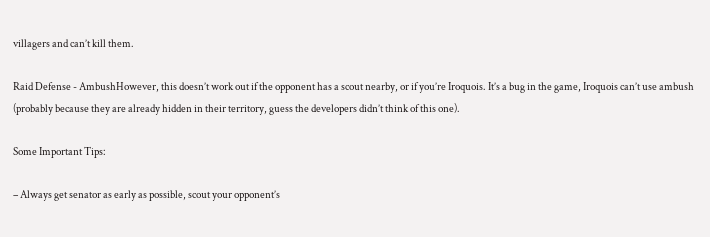villagers and can’t kill them.

Raid Defense - AmbushHowever, this doesn’t work out if the opponent has a scout nearby, or if you’re Iroquois. It’s a bug in the game, Iroquois can’t use ambush (probably because they are already hidden in their territory, guess the developers didn’t think of this one).

Some Important Tips:

– Always get senator as early as possible, scout your opponent’s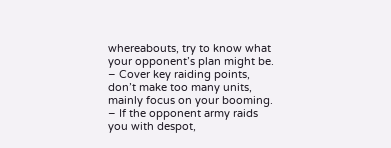whereabouts, try to know what your opponent’s plan might be.
– Cover key raiding points, don’t make too many units, mainly focus on your booming.
– If the opponent army raids you with despot,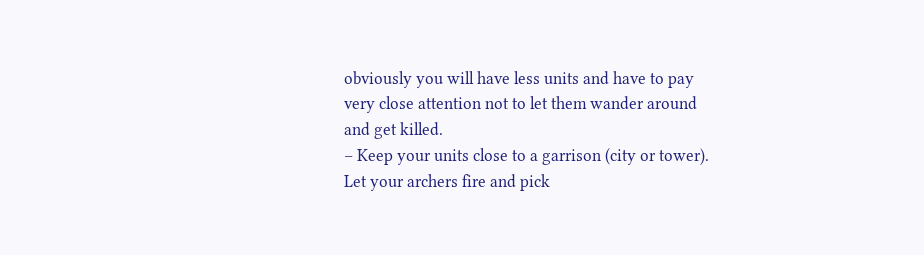obviously you will have less units and have to pay very close attention not to let them wander around and get killed.
– Keep your units close to a garrison (city or tower). Let your archers fire and pick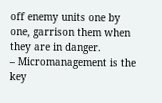off enemy units one by one, garrison them when they are in danger.
– Micromanagement is the key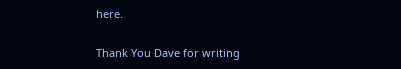here.

Thank You Dave for writing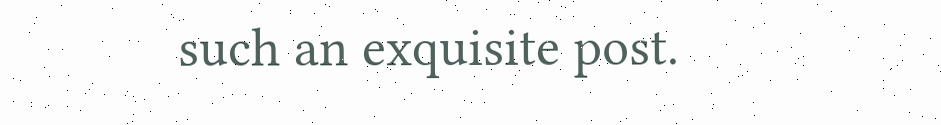such an exquisite post.